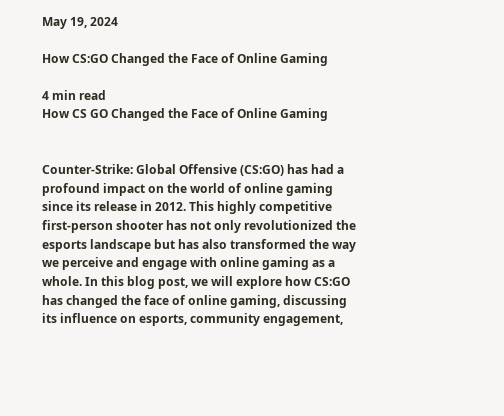May 19, 2024

How CS:GO Changed the Face of Online Gaming

4 min read
How CS GO Changed the Face of Online Gaming


Counter-Strike: Global Offensive (CS:GO) has had a profound impact on the world of online gaming since its release in 2012. This highly competitive first-person shooter has not only revolutionized the esports landscape but has also transformed the way we perceive and engage with online gaming as a whole. In this blog post, we will explore how CS:GO has changed the face of online gaming, discussing its influence on esports, community engagement,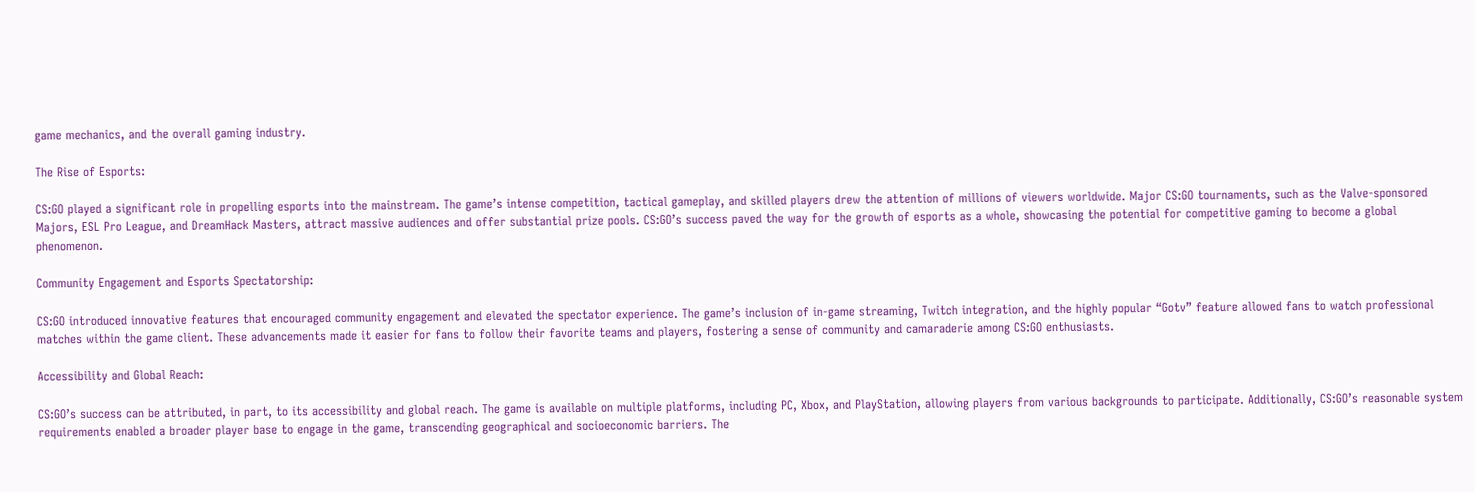game mechanics, and the overall gaming industry.

The Rise of Esports:

CS:GO played a significant role in propelling esports into the mainstream. The game’s intense competition, tactical gameplay, and skilled players drew the attention of millions of viewers worldwide. Major CS:GO tournaments, such as the Valve-sponsored Majors, ESL Pro League, and DreamHack Masters, attract massive audiences and offer substantial prize pools. CS:GO’s success paved the way for the growth of esports as a whole, showcasing the potential for competitive gaming to become a global phenomenon.

Community Engagement and Esports Spectatorship:

CS:GO introduced innovative features that encouraged community engagement and elevated the spectator experience. The game’s inclusion of in-game streaming, Twitch integration, and the highly popular “Gotv” feature allowed fans to watch professional matches within the game client. These advancements made it easier for fans to follow their favorite teams and players, fostering a sense of community and camaraderie among CS:GO enthusiasts.

Accessibility and Global Reach:

CS:GO’s success can be attributed, in part, to its accessibility and global reach. The game is available on multiple platforms, including PC, Xbox, and PlayStation, allowing players from various backgrounds to participate. Additionally, CS:GO’s reasonable system requirements enabled a broader player base to engage in the game, transcending geographical and socioeconomic barriers. The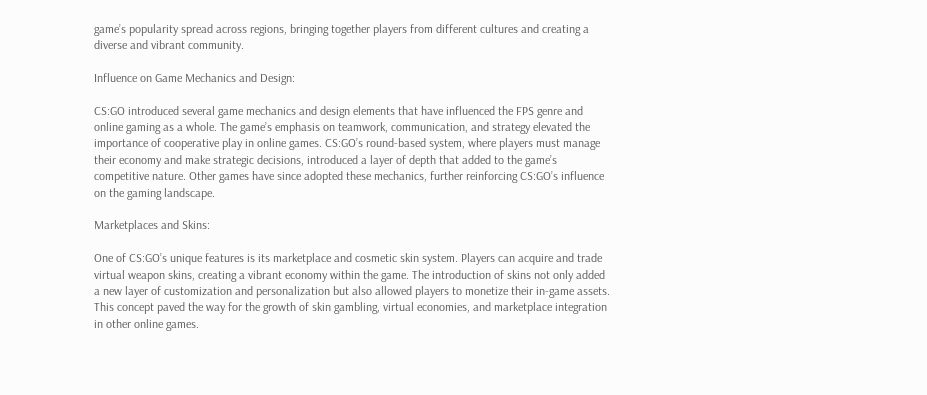game’s popularity spread across regions, bringing together players from different cultures and creating a diverse and vibrant community.

Influence on Game Mechanics and Design:

CS:GO introduced several game mechanics and design elements that have influenced the FPS genre and online gaming as a whole. The game’s emphasis on teamwork, communication, and strategy elevated the importance of cooperative play in online games. CS:GO’s round-based system, where players must manage their economy and make strategic decisions, introduced a layer of depth that added to the game’s competitive nature. Other games have since adopted these mechanics, further reinforcing CS:GO’s influence on the gaming landscape.

Marketplaces and Skins:

One of CS:GO’s unique features is its marketplace and cosmetic skin system. Players can acquire and trade virtual weapon skins, creating a vibrant economy within the game. The introduction of skins not only added a new layer of customization and personalization but also allowed players to monetize their in-game assets. This concept paved the way for the growth of skin gambling, virtual economies, and marketplace integration in other online games.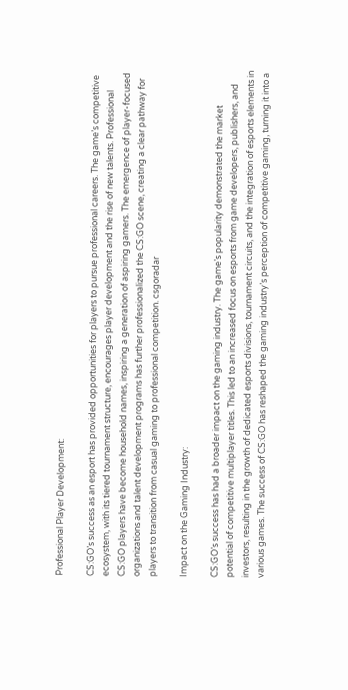Professional Player Development:

CS:GO’s success as an esport has provided opportunities for players to pursue professional careers. The game’s competitive ecosystem, with its tiered tournament structure, encourages player development and the rise of new talents. Professional CS:GO players have become household names, inspiring a generation of aspiring gamers. The emergence of player-focused organizations and talent development programs has further professionalized the CS:GO scene, creating a clear pathway for players to transition from casual gaming to professional competition. csgoradar

Impact on the Gaming Industry:

CS:GO’s success has had a broader impact on the gaming industry. The game’s popularity demonstrated the market potential of competitive multiplayer titles. This led to an increased focus on esports from game developers, publishers, and investors, resulting in the growth of dedicated esports divisions, tournament circuits, and the integration of esports elements in various games. The success of CS:GO has reshaped the gaming industry’s perception of competitive gaming, turning it into a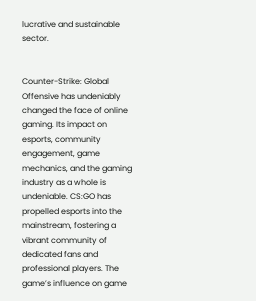lucrative and sustainable sector.


Counter-Strike: Global Offensive has undeniably changed the face of online gaming. Its impact on esports, community engagement, game mechanics, and the gaming industry as a whole is undeniable. CS:GO has propelled esports into the mainstream, fostering a vibrant community of dedicated fans and professional players. The game’s influence on game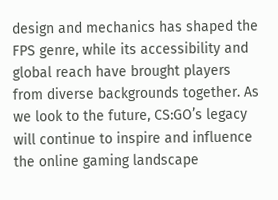design and mechanics has shaped the FPS genre, while its accessibility and global reach have brought players from diverse backgrounds together. As we look to the future, CS:GO’s legacy will continue to inspire and influence the online gaming landscape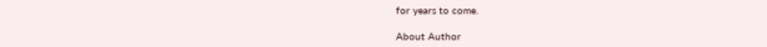for years to come.

About Author